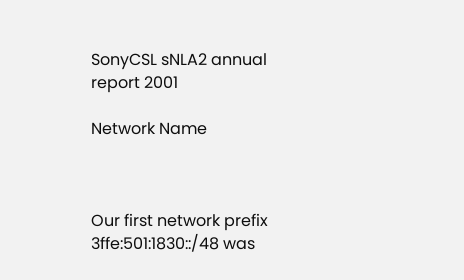SonyCSL sNLA2 annual report 2001

Network Name



Our first network prefix 3ffe:501:1830::/48 was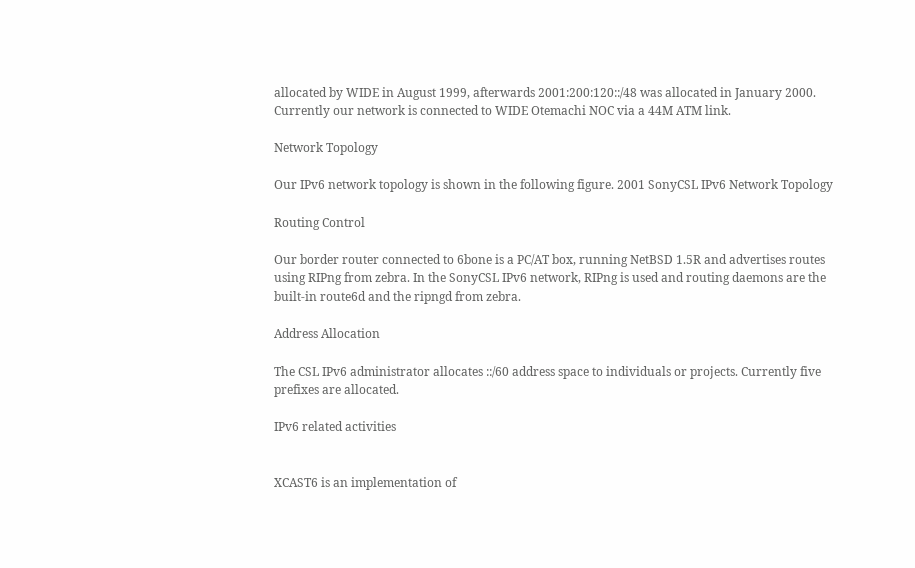allocated by WIDE in August 1999, afterwards 2001:200:120::/48 was allocated in January 2000. Currently our network is connected to WIDE Otemachi NOC via a 44M ATM link.

Network Topology

Our IPv6 network topology is shown in the following figure. 2001 SonyCSL IPv6 Network Topology

Routing Control

Our border router connected to 6bone is a PC/AT box, running NetBSD 1.5R and advertises routes using RIPng from zebra. In the SonyCSL IPv6 network, RIPng is used and routing daemons are the built-in route6d and the ripngd from zebra.

Address Allocation

The CSL IPv6 administrator allocates ::/60 address space to individuals or projects. Currently five prefixes are allocated.

IPv6 related activities


XCAST6 is an implementation of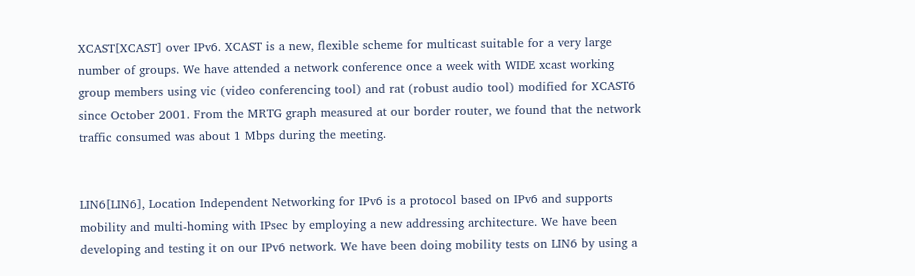XCAST[XCAST] over IPv6. XCAST is a new, flexible scheme for multicast suitable for a very large number of groups. We have attended a network conference once a week with WIDE xcast working group members using vic (video conferencing tool) and rat (robust audio tool) modified for XCAST6 since October 2001. From the MRTG graph measured at our border router, we found that the network traffic consumed was about 1 Mbps during the meeting.


LIN6[LIN6], Location Independent Networking for IPv6 is a protocol based on IPv6 and supports mobility and multi-homing with IPsec by employing a new addressing architecture. We have been developing and testing it on our IPv6 network. We have been doing mobility tests on LIN6 by using a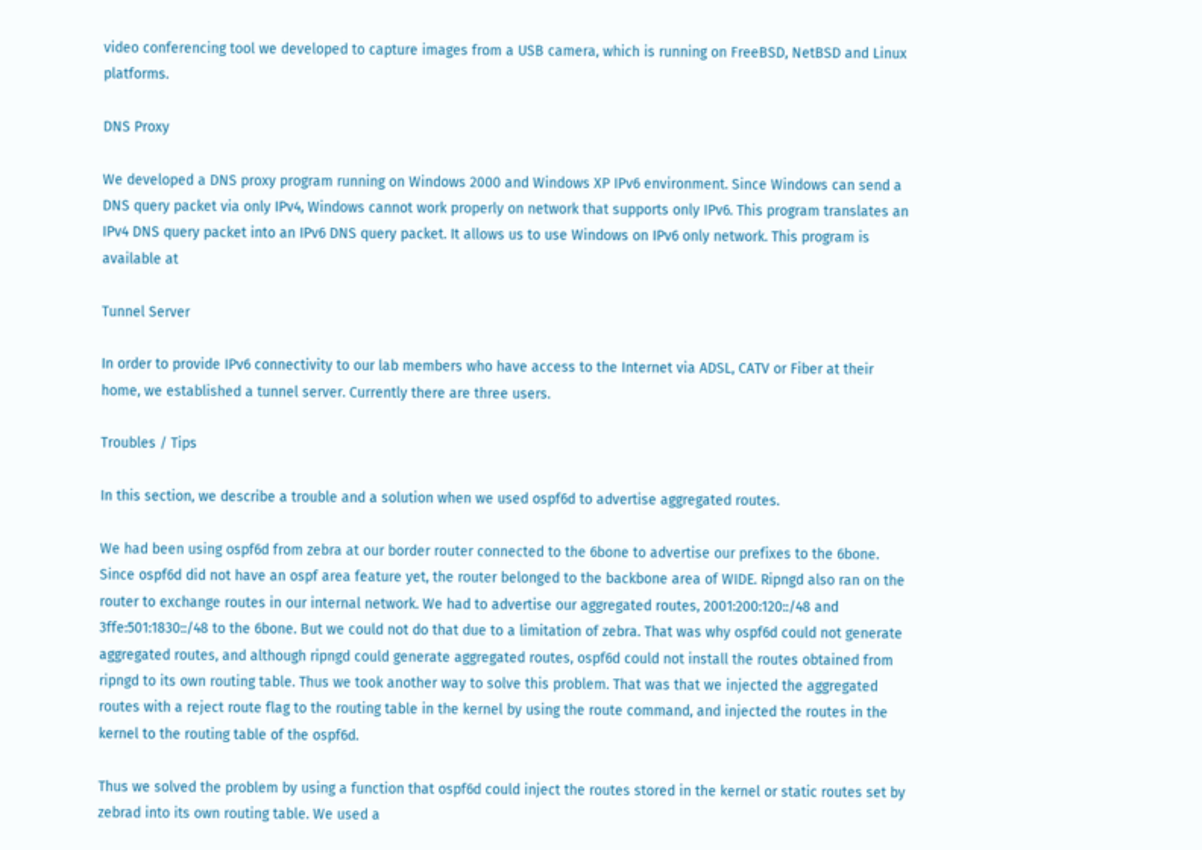video conferencing tool we developed to capture images from a USB camera, which is running on FreeBSD, NetBSD and Linux platforms.

DNS Proxy

We developed a DNS proxy program running on Windows 2000 and Windows XP IPv6 environment. Since Windows can send a DNS query packet via only IPv4, Windows cannot work properly on network that supports only IPv6. This program translates an IPv4 DNS query packet into an IPv6 DNS query packet. It allows us to use Windows on IPv6 only network. This program is available at

Tunnel Server

In order to provide IPv6 connectivity to our lab members who have access to the Internet via ADSL, CATV or Fiber at their home, we established a tunnel server. Currently there are three users.

Troubles / Tips

In this section, we describe a trouble and a solution when we used ospf6d to advertise aggregated routes.

We had been using ospf6d from zebra at our border router connected to the 6bone to advertise our prefixes to the 6bone. Since ospf6d did not have an ospf area feature yet, the router belonged to the backbone area of WIDE. Ripngd also ran on the router to exchange routes in our internal network. We had to advertise our aggregated routes, 2001:200:120::/48 and 3ffe:501:1830::/48 to the 6bone. But we could not do that due to a limitation of zebra. That was why ospf6d could not generate aggregated routes, and although ripngd could generate aggregated routes, ospf6d could not install the routes obtained from ripngd to its own routing table. Thus we took another way to solve this problem. That was that we injected the aggregated routes with a reject route flag to the routing table in the kernel by using the route command, and injected the routes in the kernel to the routing table of the ospf6d.

Thus we solved the problem by using a function that ospf6d could inject the routes stored in the kernel or static routes set by zebrad into its own routing table. We used a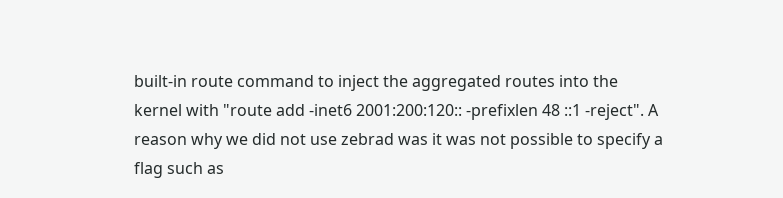built-in route command to inject the aggregated routes into the kernel with "route add -inet6 2001:200:120:: -prefixlen 48 ::1 -reject". A reason why we did not use zebrad was it was not possible to specify a flag such as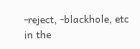-reject, -blackhole, etc in the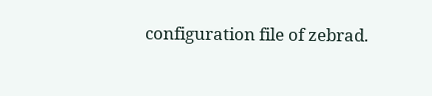configuration file of zebrad.